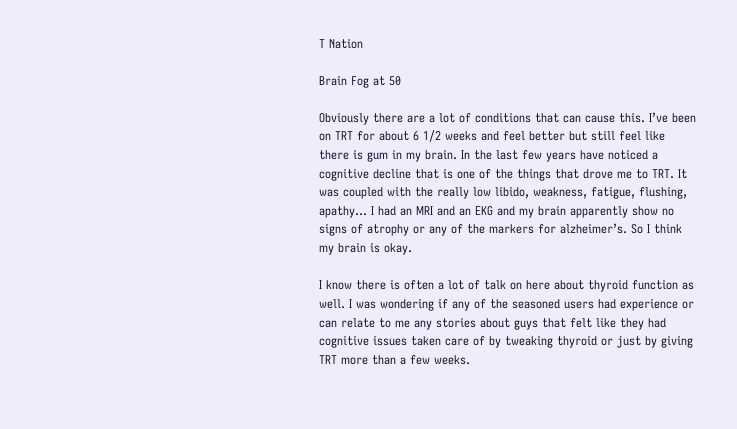T Nation

Brain Fog at 50

Obviously there are a lot of conditions that can cause this. I’ve been on TRT for about 6 1/2 weeks and feel better but still feel like there is gum in my brain. In the last few years have noticed a cognitive decline that is one of the things that drove me to TRT. It was coupled with the really low libido, weakness, fatigue, flushing, apathy… I had an MRI and an EKG and my brain apparently show no signs of atrophy or any of the markers for alzheimer’s. So I think my brain is okay.

I know there is often a lot of talk on here about thyroid function as well. I was wondering if any of the seasoned users had experience or can relate to me any stories about guys that felt like they had cognitive issues taken care of by tweaking thyroid or just by giving TRT more than a few weeks.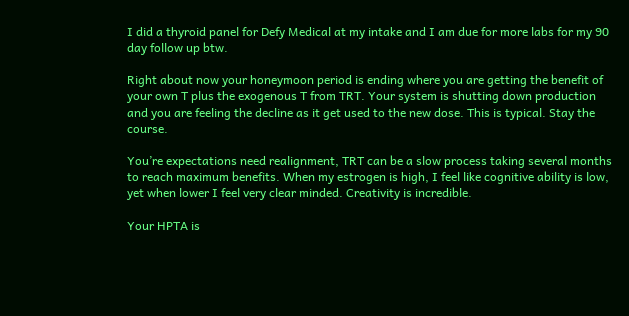I did a thyroid panel for Defy Medical at my intake and I am due for more labs for my 90 day follow up btw.

Right about now your honeymoon period is ending where you are getting the benefit of your own T plus the exogenous T from TRT. Your system is shutting down production and you are feeling the decline as it get used to the new dose. This is typical. Stay the course.

You’re expectations need realignment, TRT can be a slow process taking several months to reach maximum benefits. When my estrogen is high, I feel like cognitive ability is low, yet when lower I feel very clear minded. Creativity is incredible.

Your HPTA is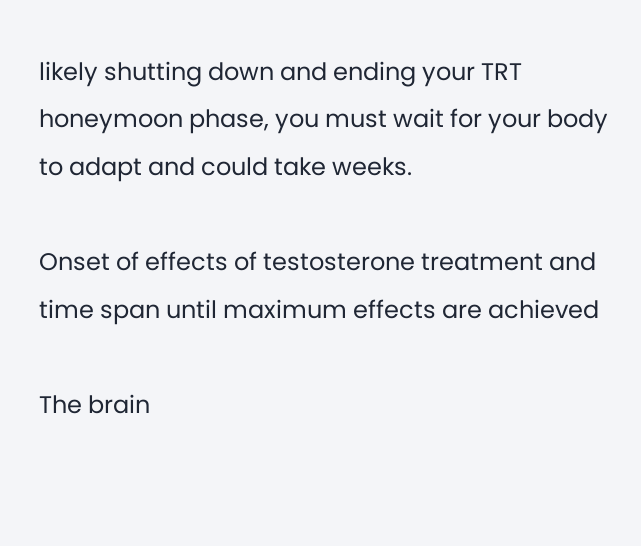likely shutting down and ending your TRT honeymoon phase, you must wait for your body to adapt and could take weeks.

Onset of effects of testosterone treatment and time span until maximum effects are achieved

The brain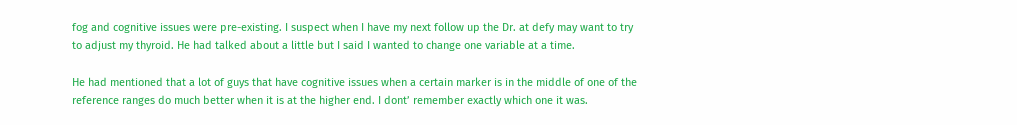fog and cognitive issues were pre-existing. I suspect when I have my next follow up the Dr. at defy may want to try to adjust my thyroid. He had talked about a little but I said I wanted to change one variable at a time.

He had mentioned that a lot of guys that have cognitive issues when a certain marker is in the middle of one of the reference ranges do much better when it is at the higher end. I dont’ remember exactly which one it was.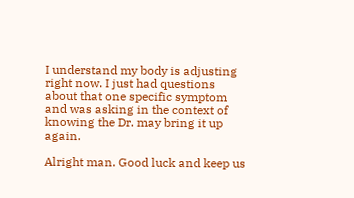I understand my body is adjusting right now. I just had questions about that one specific symptom and was asking in the context of knowing the Dr. may bring it up again.

Alright man. Good luck and keep us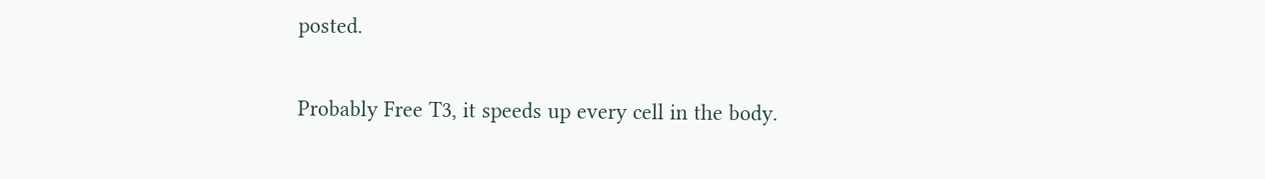posted.

Probably Free T3, it speeds up every cell in the body.